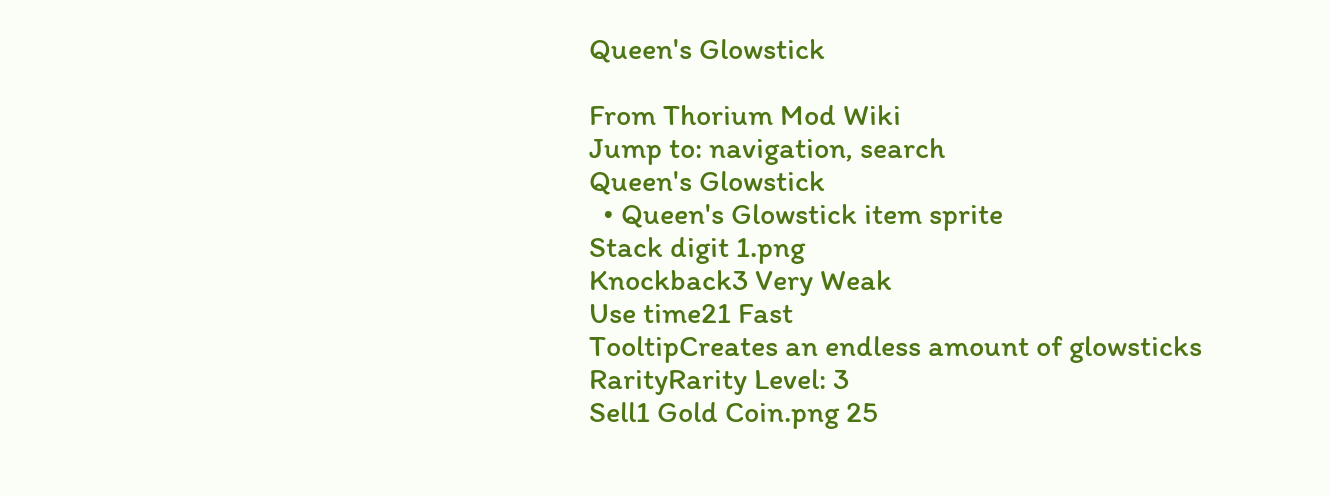Queen's Glowstick

From Thorium Mod Wiki
Jump to: navigation, search
Queen's Glowstick
  • Queen's Glowstick item sprite
Stack digit 1.png
Knockback3 Very Weak
Use time21 Fast
TooltipCreates an endless amount of glowsticks
RarityRarity Level: 3
Sell1 Gold Coin.png 25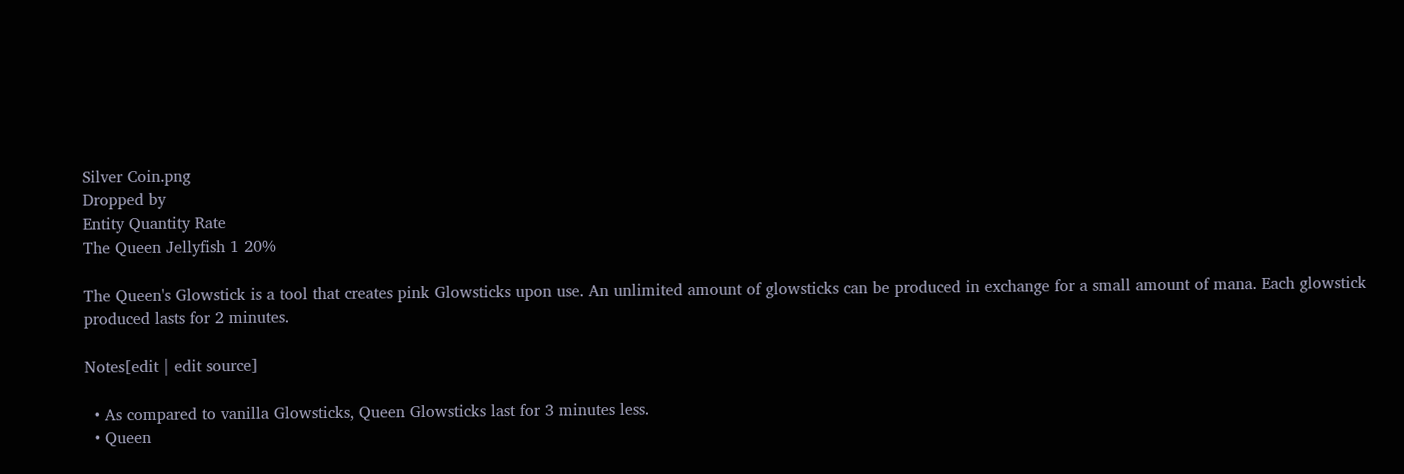Silver Coin.png
Dropped by
Entity Quantity Rate
The Queen Jellyfish 1 20%

The Queen's Glowstick is a tool that creates pink Glowsticks upon use. An unlimited amount of glowsticks can be produced in exchange for a small amount of mana. Each glowstick produced lasts for 2 minutes.

Notes[edit | edit source]

  • As compared to vanilla Glowsticks, Queen Glowsticks last for 3 minutes less.
  • Queen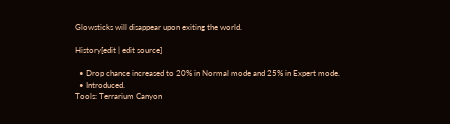Glowsticks will disappear upon exiting the world.

History[edit | edit source]

  • Drop chance increased to 20% in Normal mode and 25% in Expert mode.
  • Introduced.
Tools: Terrarium Canyon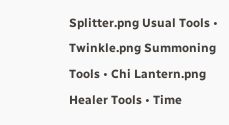Splitter.png Usual Tools • Twinkle.png Summoning Tools • Chi Lantern.png Healer Tools • Time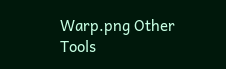Warp.png Other Tools